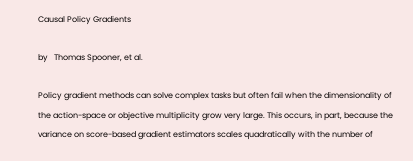Causal Policy Gradients

by   Thomas Spooner, et al.

Policy gradient methods can solve complex tasks but often fail when the dimensionality of the action-space or objective multiplicity grow very large. This occurs, in part, because the variance on score-based gradient estimators scales quadratically with the number of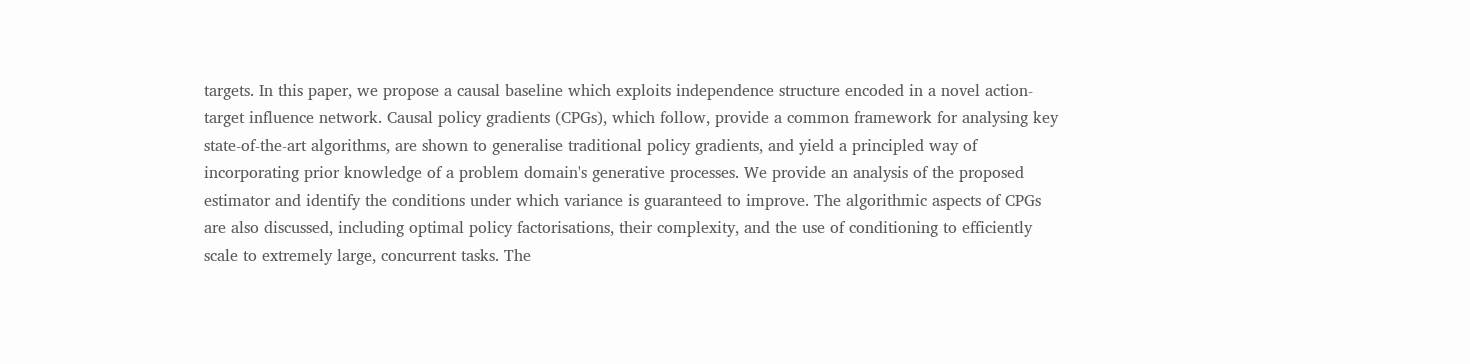targets. In this paper, we propose a causal baseline which exploits independence structure encoded in a novel action-target influence network. Causal policy gradients (CPGs), which follow, provide a common framework for analysing key state-of-the-art algorithms, are shown to generalise traditional policy gradients, and yield a principled way of incorporating prior knowledge of a problem domain's generative processes. We provide an analysis of the proposed estimator and identify the conditions under which variance is guaranteed to improve. The algorithmic aspects of CPGs are also discussed, including optimal policy factorisations, their complexity, and the use of conditioning to efficiently scale to extremely large, concurrent tasks. The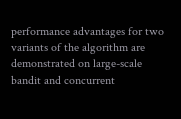performance advantages for two variants of the algorithm are demonstrated on large-scale bandit and concurrent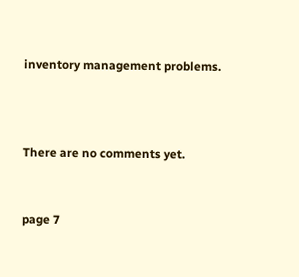inventory management problems.



There are no comments yet.


page 7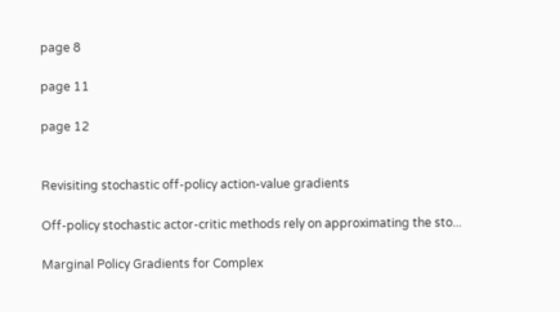page 8

page 11

page 12


Revisiting stochastic off-policy action-value gradients

Off-policy stochastic actor-critic methods rely on approximating the sto...

Marginal Policy Gradients for Complex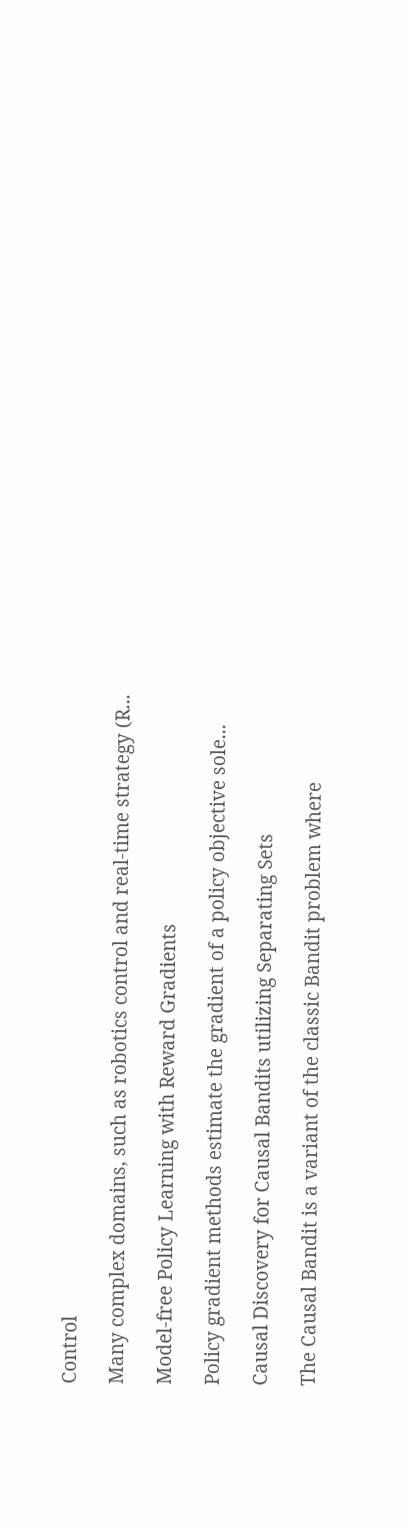Control

Many complex domains, such as robotics control and real-time strategy (R...

Model-free Policy Learning with Reward Gradients

Policy gradient methods estimate the gradient of a policy objective sole...

Causal Discovery for Causal Bandits utilizing Separating Sets

The Causal Bandit is a variant of the classic Bandit problem where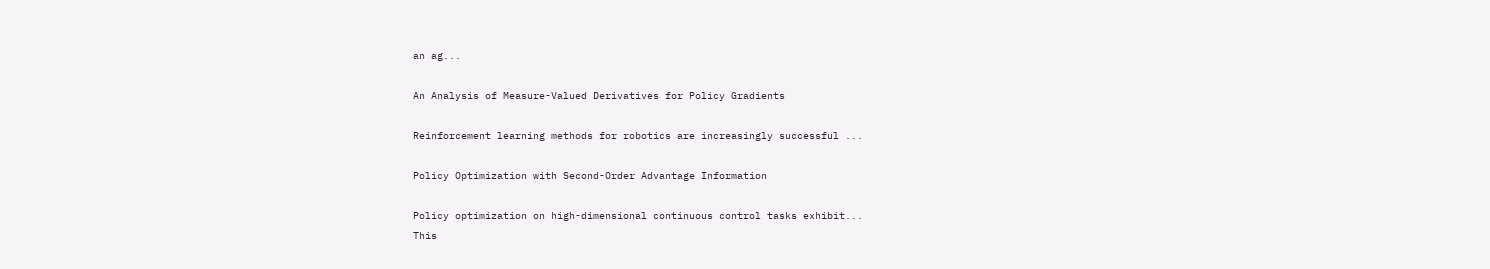an ag...

An Analysis of Measure-Valued Derivatives for Policy Gradients

Reinforcement learning methods for robotics are increasingly successful ...

Policy Optimization with Second-Order Advantage Information

Policy optimization on high-dimensional continuous control tasks exhibit...
This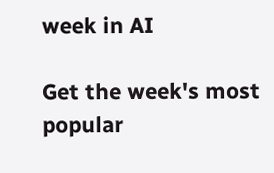week in AI

Get the week's most popular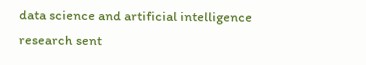data science and artificial intelligence research sent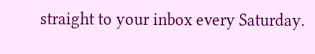straight to your inbox every Saturday.